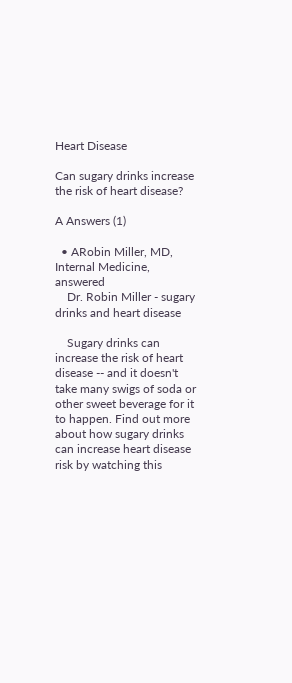Heart Disease

Can sugary drinks increase the risk of heart disease?

A Answers (1)

  • ARobin Miller, MD, Internal Medicine, answered
    Dr. Robin Miller - sugary drinks and heart disease

    Sugary drinks can increase the risk of heart disease -- and it doesn't take many swigs of soda or other sweet beverage for it to happen. Find out more about how sugary drinks can increase heart disease risk by watching this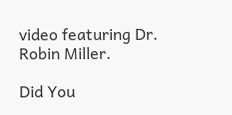video featuring Dr. Robin Miller.

Did You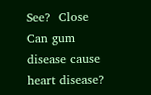See?  Close
Can gum disease cause heart disease?